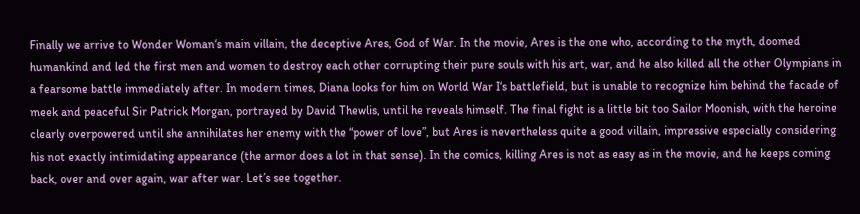Finally we arrive to Wonder Woman‘s main villain, the deceptive Ares, God of War. In the movie, Ares is the one who, according to the myth, doomed humankind and led the first men and women to destroy each other corrupting their pure souls with his art, war, and he also killed all the other Olympians in a fearsome battle immediately after. In modern times, Diana looks for him on World War I‘s battlefield, but is unable to recognize him behind the facade of meek and peaceful Sir Patrick Morgan, portrayed by David Thewlis, until he reveals himself. The final fight is a little bit too Sailor Moonish, with the heroine clearly overpowered until she annihilates her enemy with the “power of love”, but Ares is nevertheless quite a good villain, impressive especially considering his not exactly intimidating appearance (the armor does a lot in that sense). In the comics, killing Ares is not as easy as in the movie, and he keeps coming back, over and over again, war after war. Let’s see together.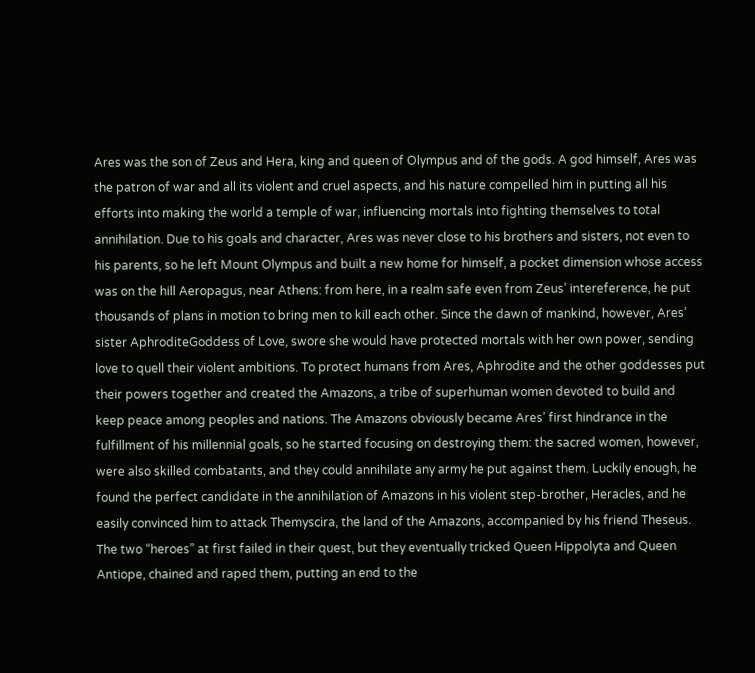Ares was the son of Zeus and Hera, king and queen of Olympus and of the gods. A god himself, Ares was the patron of war and all its violent and cruel aspects, and his nature compelled him in putting all his efforts into making the world a temple of war, influencing mortals into fighting themselves to total annihilation. Due to his goals and character, Ares was never close to his brothers and sisters, not even to his parents, so he left Mount Olympus and built a new home for himself, a pocket dimension whose access was on the hill Aeropagus, near Athens: from here, in a realm safe even from Zeus’ intereference, he put thousands of plans in motion to bring men to kill each other. Since the dawn of mankind, however, Ares’ sister AphroditeGoddess of Love, swore she would have protected mortals with her own power, sending love to quell their violent ambitions. To protect humans from Ares, Aphrodite and the other goddesses put their powers together and created the Amazons, a tribe of superhuman women devoted to build and keep peace among peoples and nations. The Amazons obviously became Ares’ first hindrance in the fulfillment of his millennial goals, so he started focusing on destroying them: the sacred women, however, were also skilled combatants, and they could annihilate any army he put against them. Luckily enough, he found the perfect candidate in the annihilation of Amazons in his violent step-brother, Heracles, and he easily convinced him to attack Themyscira, the land of the Amazons, accompanied by his friend Theseus. The two “heroes” at first failed in their quest, but they eventually tricked Queen Hippolyta and Queen Antiope, chained and raped them, putting an end to the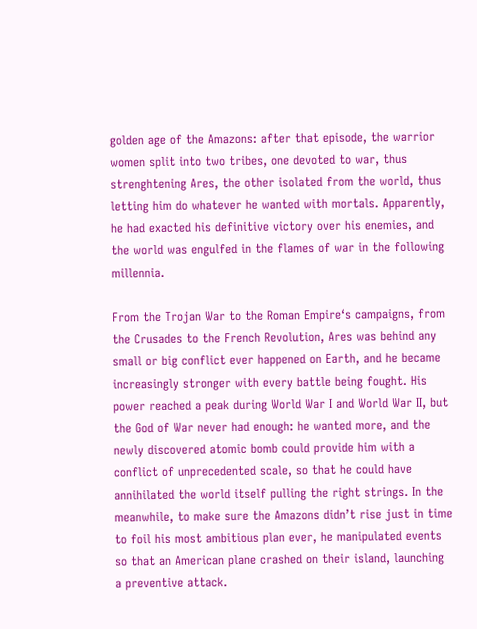golden age of the Amazons: after that episode, the warrior women split into two tribes, one devoted to war, thus strenghtening Ares, the other isolated from the world, thus letting him do whatever he wanted with mortals. Apparently, he had exacted his definitive victory over his enemies, and the world was engulfed in the flames of war in the following millennia.

From the Trojan War to the Roman Empire‘s campaigns, from the Crusades to the French Revolution, Ares was behind any small or big conflict ever happened on Earth, and he became increasingly stronger with every battle being fought. His power reached a peak during World War I and World War II, but the God of War never had enough: he wanted more, and the newly discovered atomic bomb could provide him with a conflict of unprecedented scale, so that he could have annihilated the world itself pulling the right strings. In the meanwhile, to make sure the Amazons didn’t rise just in time to foil his most ambitious plan ever, he manipulated events so that an American plane crashed on their island, launching a preventive attack.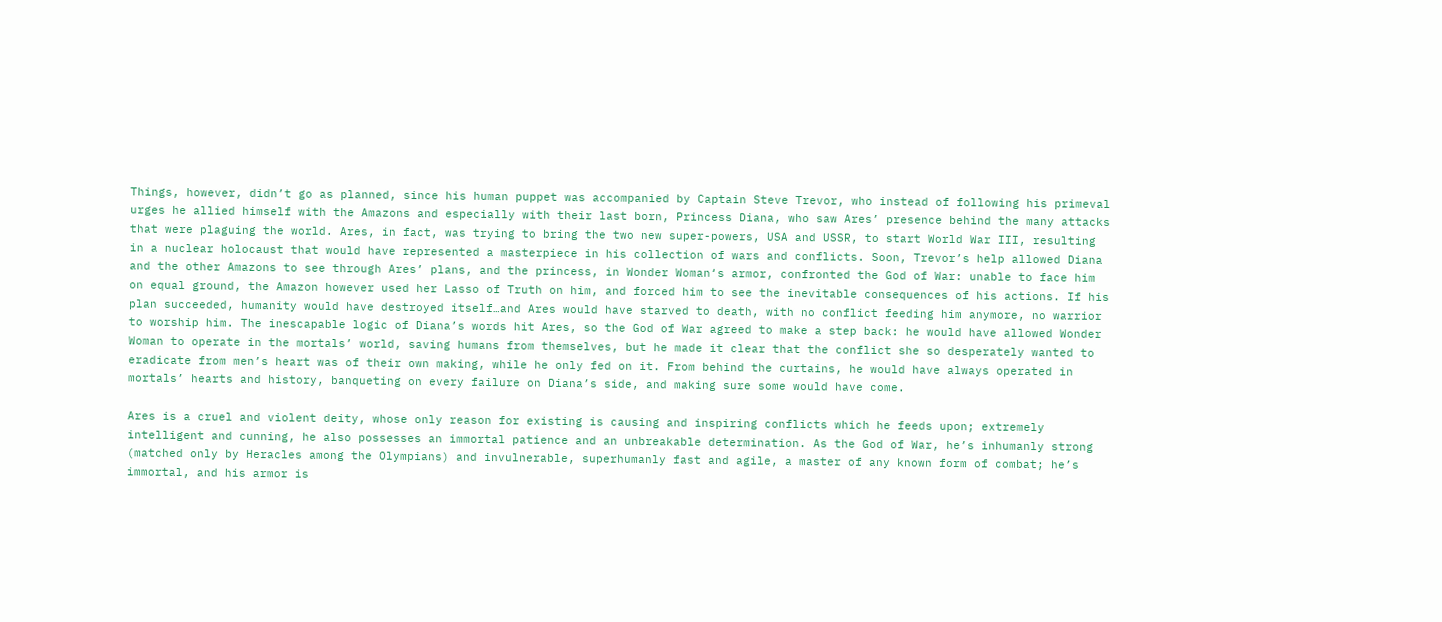Things, however, didn’t go as planned, since his human puppet was accompanied by Captain Steve Trevor, who instead of following his primeval urges he allied himself with the Amazons and especially with their last born, Princess Diana, who saw Ares’ presence behind the many attacks that were plaguing the world. Ares, in fact, was trying to bring the two new super-powers, USA and USSR, to start World War III, resulting in a nuclear holocaust that would have represented a masterpiece in his collection of wars and conflicts. Soon, Trevor’s help allowed Diana and the other Amazons to see through Ares’ plans, and the princess, in Wonder Woman‘s armor, confronted the God of War: unable to face him on equal ground, the Amazon however used her Lasso of Truth on him, and forced him to see the inevitable consequences of his actions. If his plan succeeded, humanity would have destroyed itself…and Ares would have starved to death, with no conflict feeding him anymore, no warrior to worship him. The inescapable logic of Diana’s words hit Ares, so the God of War agreed to make a step back: he would have allowed Wonder Woman to operate in the mortals’ world, saving humans from themselves, but he made it clear that the conflict she so desperately wanted to eradicate from men’s heart was of their own making, while he only fed on it. From behind the curtains, he would have always operated in mortals’ hearts and history, banqueting on every failure on Diana’s side, and making sure some would have come.

Ares is a cruel and violent deity, whose only reason for existing is causing and inspiring conflicts which he feeds upon; extremely intelligent and cunning, he also possesses an immortal patience and an unbreakable determination. As the God of War, he’s inhumanly strong (matched only by Heracles among the Olympians) and invulnerable, superhumanly fast and agile, a master of any known form of combat; he’s immortal, and his armor is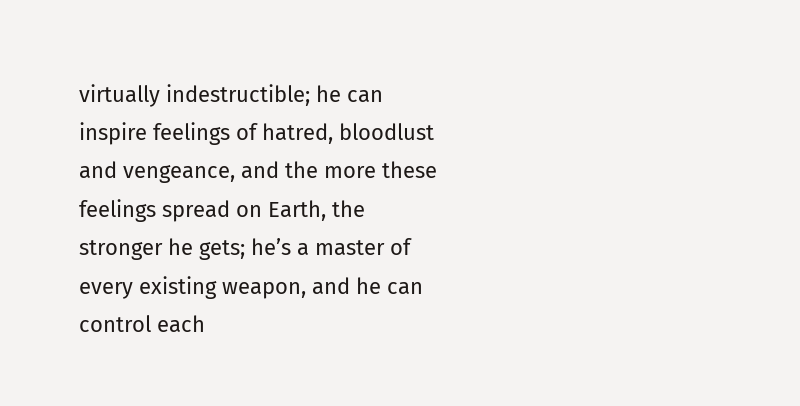virtually indestructible; he can inspire feelings of hatred, bloodlust and vengeance, and the more these feelings spread on Earth, the stronger he gets; he’s a master of every existing weapon, and he can control each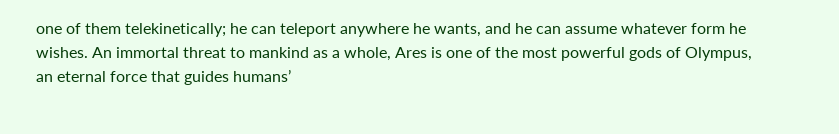one of them telekinetically; he can teleport anywhere he wants, and he can assume whatever form he wishes. An immortal threat to mankind as a whole, Ares is one of the most powerful gods of Olympus, an eternal force that guides humans’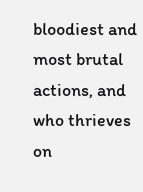bloodiest and most brutal actions, and who thrieves on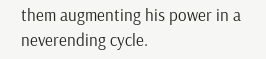them augmenting his power in a neverending cycle.